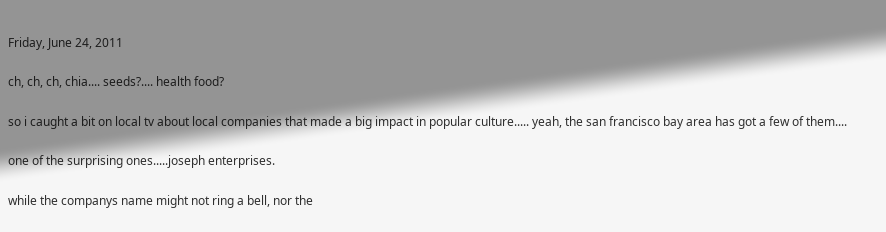Friday, June 24, 2011

ch, ch, ch, chia.... seeds?.... health food?

so i caught a bit on local tv about local companies that made a big impact in popular culture..... yeah, the san francisco bay area has got a few of them....

one of the surprising ones.....joseph enterprises.

while the companys name might not ring a bell, nor the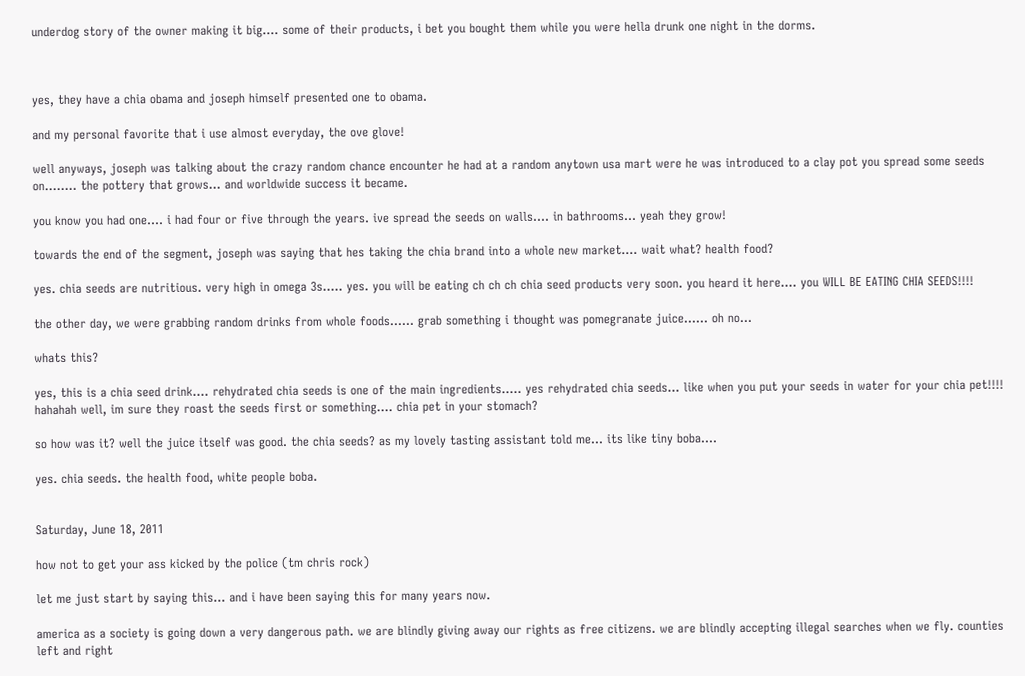underdog story of the owner making it big.... some of their products, i bet you bought them while you were hella drunk one night in the dorms.



yes, they have a chia obama and joseph himself presented one to obama.

and my personal favorite that i use almost everyday, the ove glove!

well anyways, joseph was talking about the crazy random chance encounter he had at a random anytown usa mart were he was introduced to a clay pot you spread some seeds on........ the pottery that grows... and worldwide success it became.

you know you had one.... i had four or five through the years. ive spread the seeds on walls.... in bathrooms... yeah they grow!

towards the end of the segment, joseph was saying that hes taking the chia brand into a whole new market.... wait what? health food?

yes. chia seeds are nutritious. very high in omega 3s..... yes. you will be eating ch ch ch chia seed products very soon. you heard it here.... you WILL BE EATING CHIA SEEDS!!!!

the other day, we were grabbing random drinks from whole foods...... grab something i thought was pomegranate juice...... oh no...

whats this?

yes, this is a chia seed drink.... rehydrated chia seeds is one of the main ingredients..... yes rehydrated chia seeds... like when you put your seeds in water for your chia pet!!!! hahahah well, im sure they roast the seeds first or something.... chia pet in your stomach?

so how was it? well the juice itself was good. the chia seeds? as my lovely tasting assistant told me... its like tiny boba....

yes. chia seeds. the health food, white people boba.


Saturday, June 18, 2011

how not to get your ass kicked by the police (tm chris rock)

let me just start by saying this... and i have been saying this for many years now.

america as a society is going down a very dangerous path. we are blindly giving away our rights as free citizens. we are blindly accepting illegal searches when we fly. counties left and right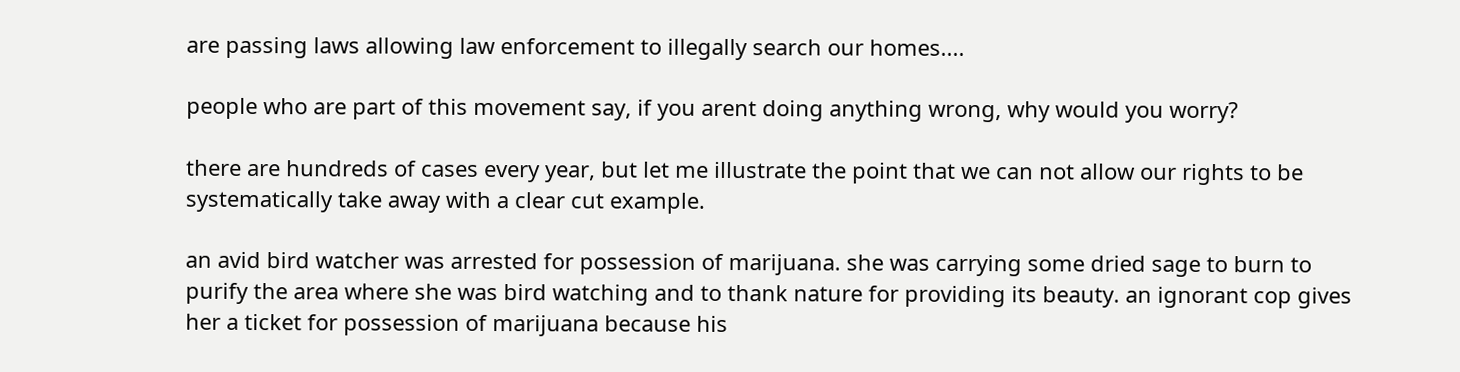are passing laws allowing law enforcement to illegally search our homes....

people who are part of this movement say, if you arent doing anything wrong, why would you worry?

there are hundreds of cases every year, but let me illustrate the point that we can not allow our rights to be systematically take away with a clear cut example.

an avid bird watcher was arrested for possession of marijuana. she was carrying some dried sage to burn to purify the area where she was bird watching and to thank nature for providing its beauty. an ignorant cop gives her a ticket for possession of marijuana because his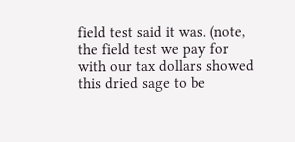field test said it was. (note, the field test we pay for with our tax dollars showed this dried sage to be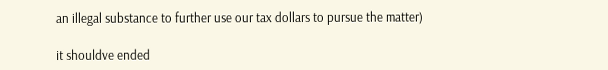an illegal substance to further use our tax dollars to pursue the matter)

it shouldve ended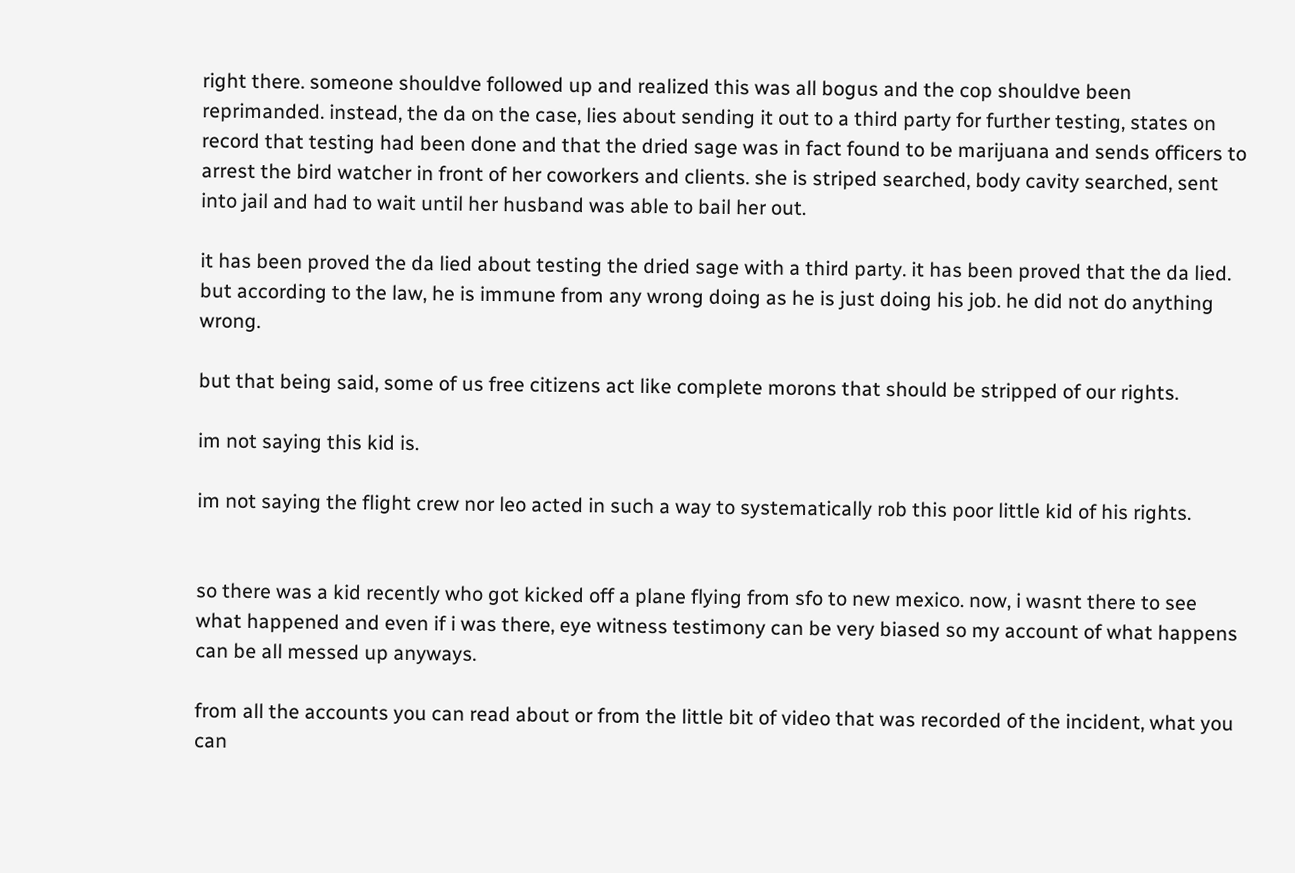right there. someone shouldve followed up and realized this was all bogus and the cop shouldve been reprimanded. instead, the da on the case, lies about sending it out to a third party for further testing, states on record that testing had been done and that the dried sage was in fact found to be marijuana and sends officers to arrest the bird watcher in front of her coworkers and clients. she is striped searched, body cavity searched, sent into jail and had to wait until her husband was able to bail her out.

it has been proved the da lied about testing the dried sage with a third party. it has been proved that the da lied. but according to the law, he is immune from any wrong doing as he is just doing his job. he did not do anything wrong.

but that being said, some of us free citizens act like complete morons that should be stripped of our rights.

im not saying this kid is.

im not saying the flight crew nor leo acted in such a way to systematically rob this poor little kid of his rights.


so there was a kid recently who got kicked off a plane flying from sfo to new mexico. now, i wasnt there to see what happened and even if i was there, eye witness testimony can be very biased so my account of what happens can be all messed up anyways.

from all the accounts you can read about or from the little bit of video that was recorded of the incident, what you can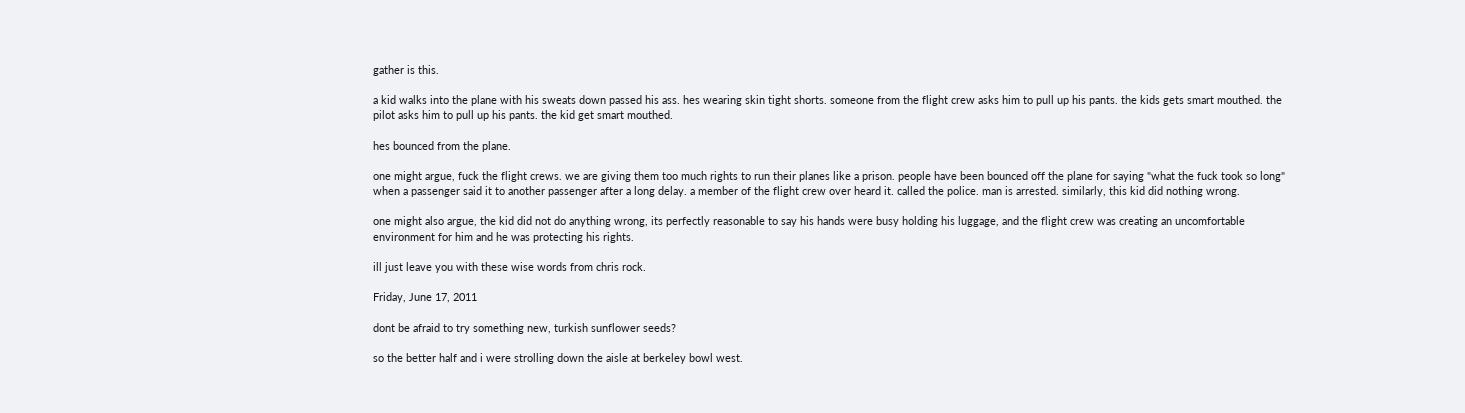gather is this.

a kid walks into the plane with his sweats down passed his ass. hes wearing skin tight shorts. someone from the flight crew asks him to pull up his pants. the kids gets smart mouthed. the pilot asks him to pull up his pants. the kid get smart mouthed.

hes bounced from the plane.

one might argue, fuck the flight crews. we are giving them too much rights to run their planes like a prison. people have been bounced off the plane for saying "what the fuck took so long" when a passenger said it to another passenger after a long delay. a member of the flight crew over heard it. called the police. man is arrested. similarly, this kid did nothing wrong.

one might also argue, the kid did not do anything wrong, its perfectly reasonable to say his hands were busy holding his luggage, and the flight crew was creating an uncomfortable environment for him and he was protecting his rights.

ill just leave you with these wise words from chris rock.

Friday, June 17, 2011

dont be afraid to try something new, turkish sunflower seeds?

so the better half and i were strolling down the aisle at berkeley bowl west.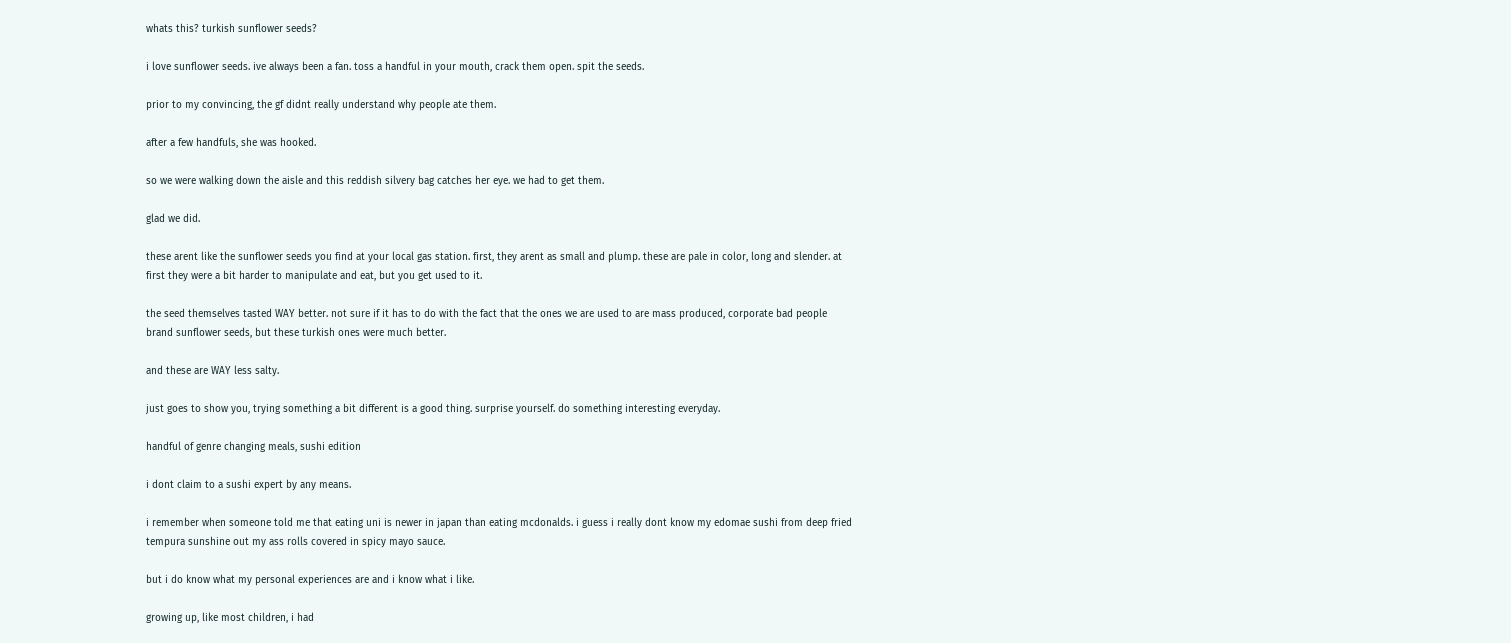whats this? turkish sunflower seeds?

i love sunflower seeds. ive always been a fan. toss a handful in your mouth, crack them open. spit the seeds.

prior to my convincing, the gf didnt really understand why people ate them.

after a few handfuls, she was hooked.

so we were walking down the aisle and this reddish silvery bag catches her eye. we had to get them.

glad we did.

these arent like the sunflower seeds you find at your local gas station. first, they arent as small and plump. these are pale in color, long and slender. at first they were a bit harder to manipulate and eat, but you get used to it.

the seed themselves tasted WAY better. not sure if it has to do with the fact that the ones we are used to are mass produced, corporate bad people brand sunflower seeds, but these turkish ones were much better.

and these are WAY less salty.

just goes to show you, trying something a bit different is a good thing. surprise yourself. do something interesting everyday.

handful of genre changing meals, sushi edition

i dont claim to a sushi expert by any means.

i remember when someone told me that eating uni is newer in japan than eating mcdonalds. i guess i really dont know my edomae sushi from deep fried tempura sunshine out my ass rolls covered in spicy mayo sauce.

but i do know what my personal experiences are and i know what i like.

growing up, like most children, i had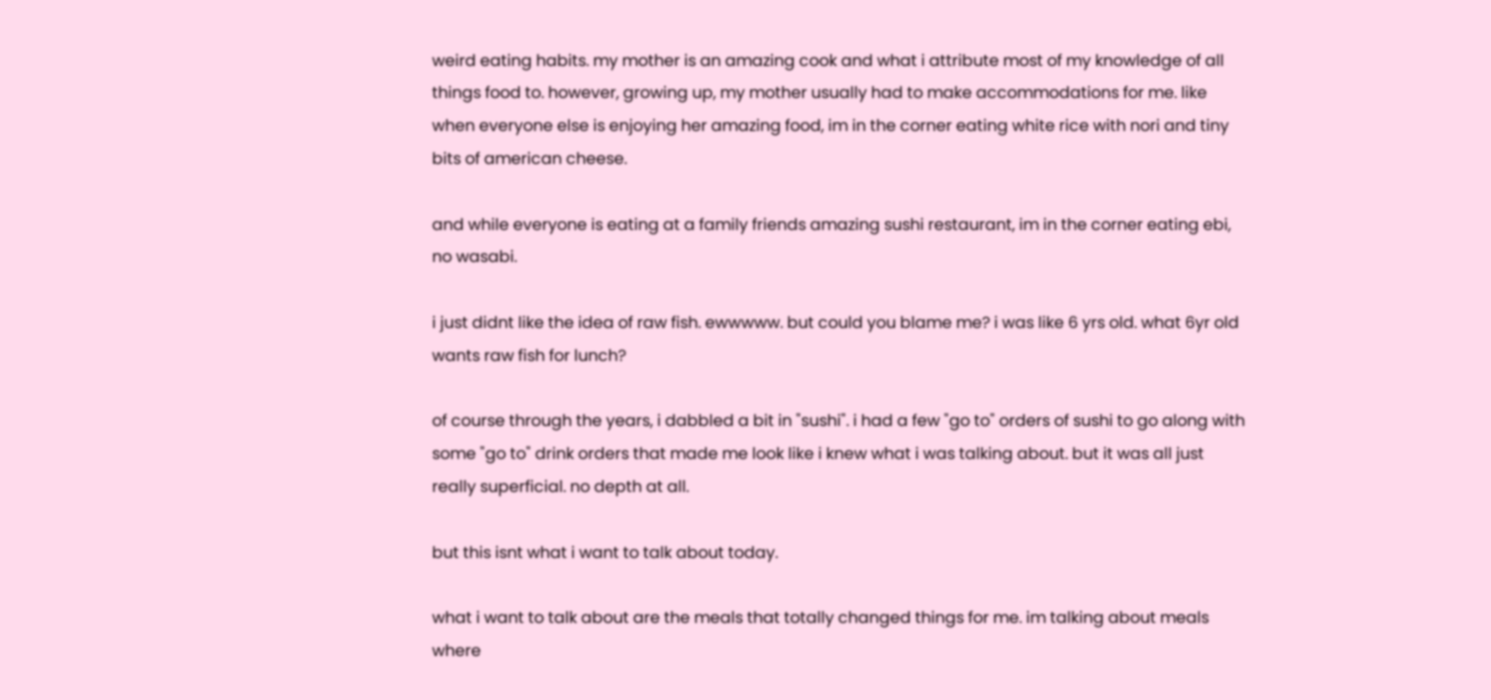weird eating habits. my mother is an amazing cook and what i attribute most of my knowledge of all things food to. however, growing up, my mother usually had to make accommodations for me. like when everyone else is enjoying her amazing food, im in the corner eating white rice with nori and tiny bits of american cheese.

and while everyone is eating at a family friends amazing sushi restaurant, im in the corner eating ebi, no wasabi.

i just didnt like the idea of raw fish. ewwwww. but could you blame me? i was like 6 yrs old. what 6yr old wants raw fish for lunch?

of course through the years, i dabbled a bit in "sushi". i had a few "go to" orders of sushi to go along with some "go to" drink orders that made me look like i knew what i was talking about. but it was all just really superficial. no depth at all.

but this isnt what i want to talk about today.

what i want to talk about are the meals that totally changed things for me. im talking about meals where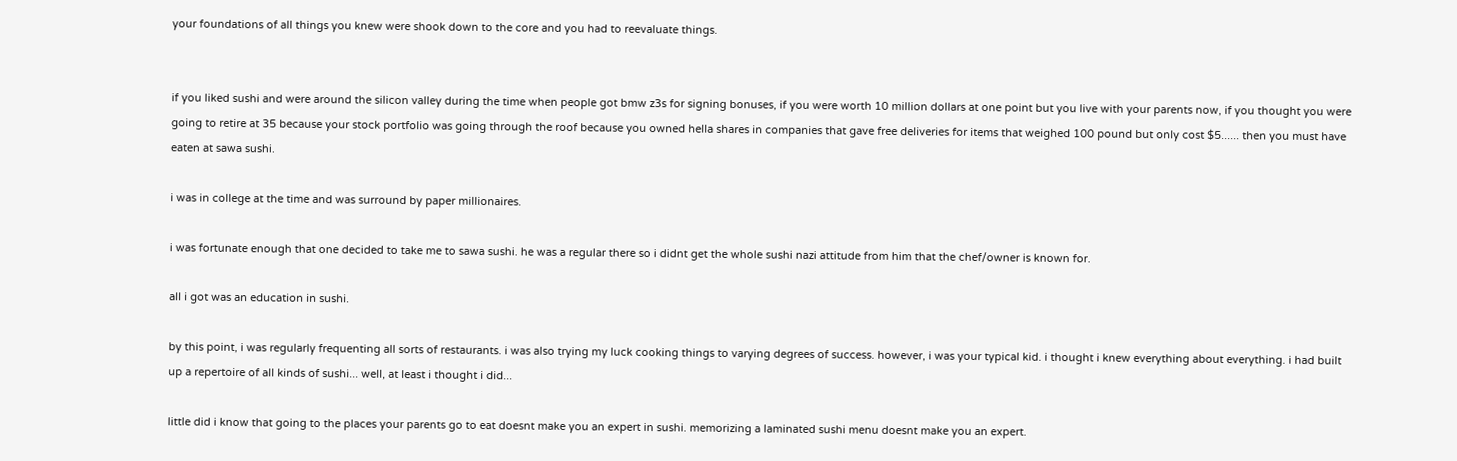your foundations of all things you knew were shook down to the core and you had to reevaluate things.


if you liked sushi and were around the silicon valley during the time when people got bmw z3s for signing bonuses, if you were worth 10 million dollars at one point but you live with your parents now, if you thought you were going to retire at 35 because your stock portfolio was going through the roof because you owned hella shares in companies that gave free deliveries for items that weighed 100 pound but only cost $5...... then you must have eaten at sawa sushi.

i was in college at the time and was surround by paper millionaires.

i was fortunate enough that one decided to take me to sawa sushi. he was a regular there so i didnt get the whole sushi nazi attitude from him that the chef/owner is known for.

all i got was an education in sushi.

by this point, i was regularly frequenting all sorts of restaurants. i was also trying my luck cooking things to varying degrees of success. however, i was your typical kid. i thought i knew everything about everything. i had built up a repertoire of all kinds of sushi... well, at least i thought i did...

little did i know that going to the places your parents go to eat doesnt make you an expert in sushi. memorizing a laminated sushi menu doesnt make you an expert.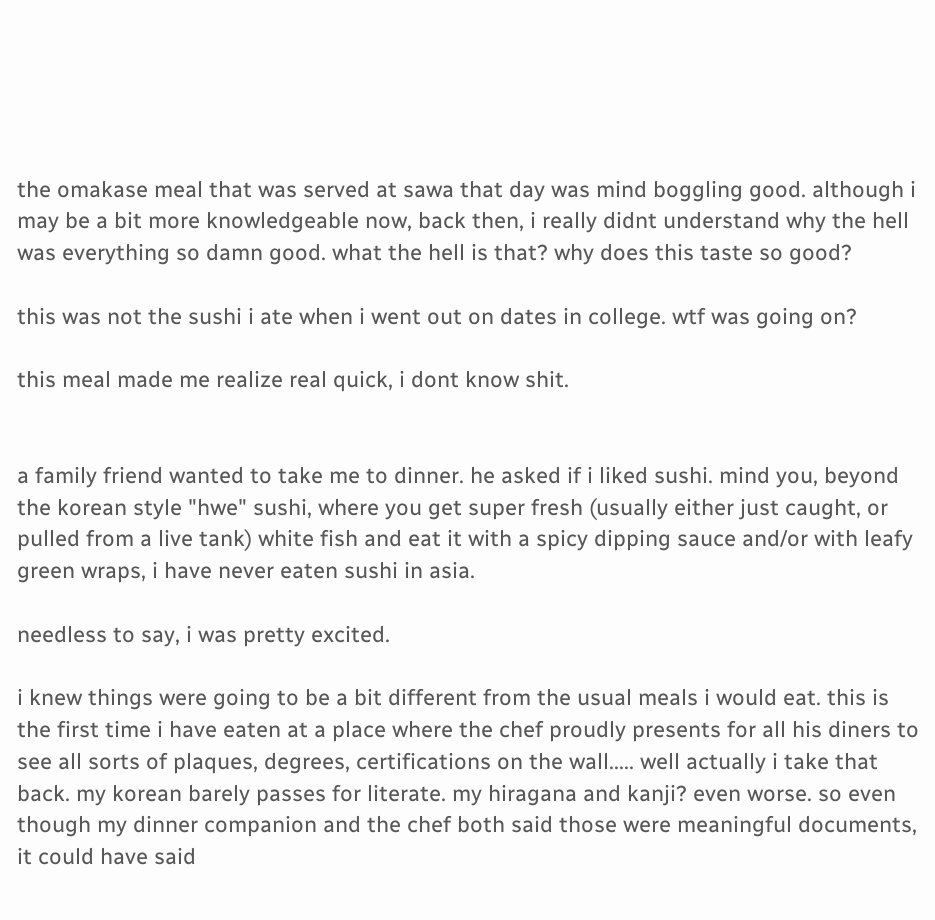the omakase meal that was served at sawa that day was mind boggling good. although i may be a bit more knowledgeable now, back then, i really didnt understand why the hell was everything so damn good. what the hell is that? why does this taste so good?

this was not the sushi i ate when i went out on dates in college. wtf was going on?

this meal made me realize real quick, i dont know shit.


a family friend wanted to take me to dinner. he asked if i liked sushi. mind you, beyond the korean style "hwe" sushi, where you get super fresh (usually either just caught, or pulled from a live tank) white fish and eat it with a spicy dipping sauce and/or with leafy green wraps, i have never eaten sushi in asia.

needless to say, i was pretty excited.

i knew things were going to be a bit different from the usual meals i would eat. this is the first time i have eaten at a place where the chef proudly presents for all his diners to see all sorts of plaques, degrees, certifications on the wall..... well actually i take that back. my korean barely passes for literate. my hiragana and kanji? even worse. so even though my dinner companion and the chef both said those were meaningful documents, it could have said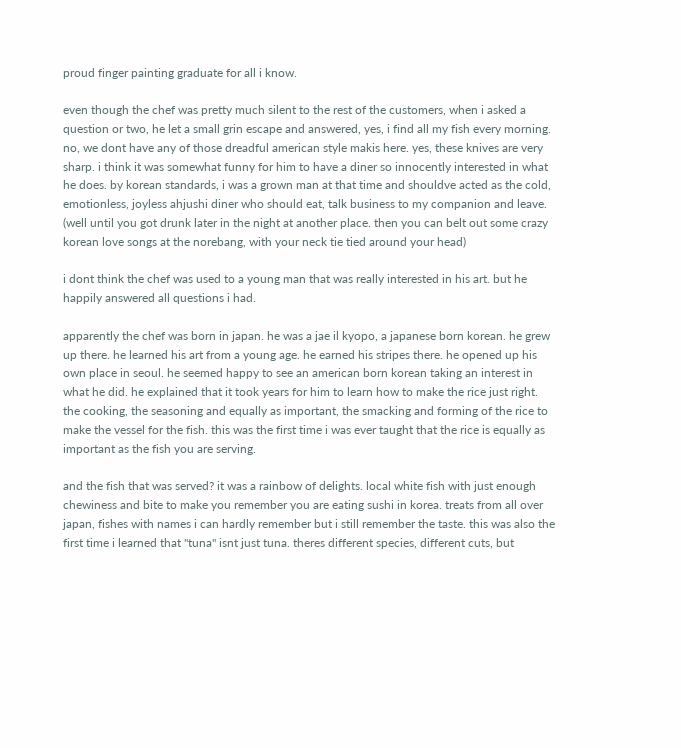proud finger painting graduate for all i know.

even though the chef was pretty much silent to the rest of the customers, when i asked a question or two, he let a small grin escape and answered, yes, i find all my fish every morning. no, we dont have any of those dreadful american style makis here. yes, these knives are very sharp. i think it was somewhat funny for him to have a diner so innocently interested in what he does. by korean standards, i was a grown man at that time and shouldve acted as the cold, emotionless, joyless ahjushi diner who should eat, talk business to my companion and leave. (well until you got drunk later in the night at another place. then you can belt out some crazy korean love songs at the norebang, with your neck tie tied around your head)

i dont think the chef was used to a young man that was really interested in his art. but he happily answered all questions i had.

apparently the chef was born in japan. he was a jae il kyopo, a japanese born korean. he grew up there. he learned his art from a young age. he earned his stripes there. he opened up his own place in seoul. he seemed happy to see an american born korean taking an interest in what he did. he explained that it took years for him to learn how to make the rice just right. the cooking, the seasoning and equally as important, the smacking and forming of the rice to make the vessel for the fish. this was the first time i was ever taught that the rice is equally as important as the fish you are serving.

and the fish that was served? it was a rainbow of delights. local white fish with just enough chewiness and bite to make you remember you are eating sushi in korea. treats from all over japan, fishes with names i can hardly remember but i still remember the taste. this was also the first time i learned that "tuna" isnt just tuna. theres different species, different cuts, but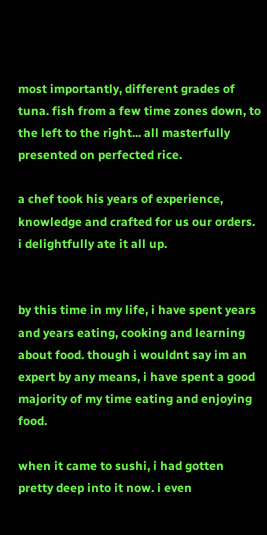most importantly, different grades of tuna. fish from a few time zones down, to the left to the right... all masterfully presented on perfected rice.

a chef took his years of experience, knowledge and crafted for us our orders. i delightfully ate it all up.


by this time in my life, i have spent years and years eating, cooking and learning about food. though i wouldnt say im an expert by any means, i have spent a good majority of my time eating and enjoying food.

when it came to sushi, i had gotten pretty deep into it now. i even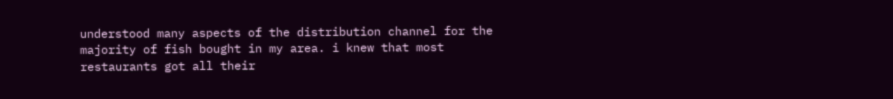understood many aspects of the distribution channel for the majority of fish bought in my area. i knew that most restaurants got all their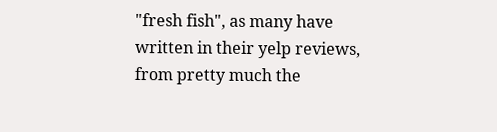"fresh fish", as many have written in their yelp reviews, from pretty much the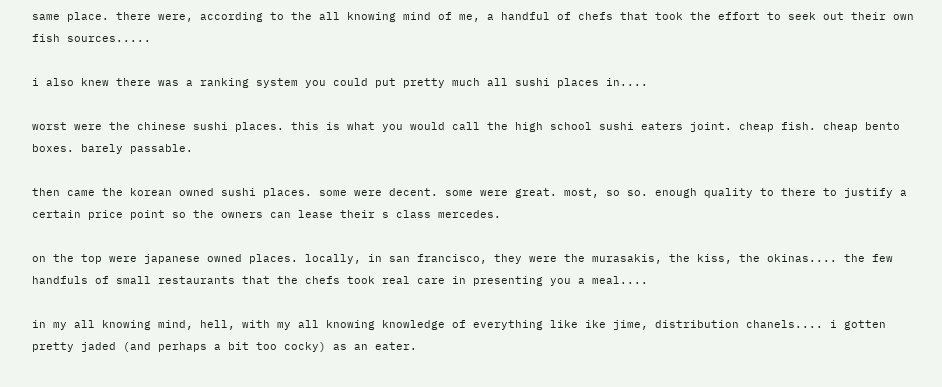same place. there were, according to the all knowing mind of me, a handful of chefs that took the effort to seek out their own fish sources.....

i also knew there was a ranking system you could put pretty much all sushi places in....

worst were the chinese sushi places. this is what you would call the high school sushi eaters joint. cheap fish. cheap bento boxes. barely passable.

then came the korean owned sushi places. some were decent. some were great. most, so so. enough quality to there to justify a certain price point so the owners can lease their s class mercedes.

on the top were japanese owned places. locally, in san francisco, they were the murasakis, the kiss, the okinas.... the few handfuls of small restaurants that the chefs took real care in presenting you a meal....

in my all knowing mind, hell, with my all knowing knowledge of everything like ike jime, distribution chanels.... i gotten pretty jaded (and perhaps a bit too cocky) as an eater.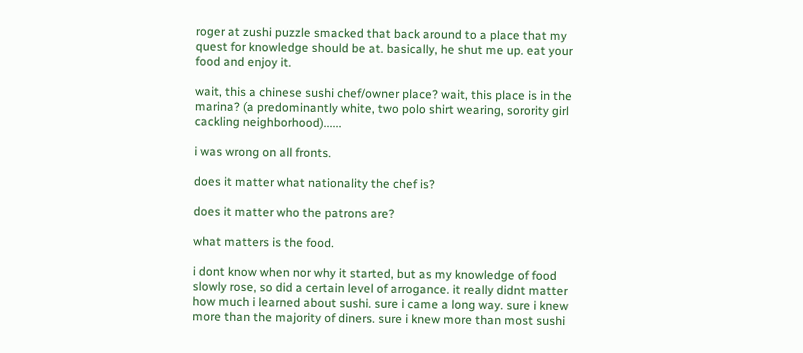roger at zushi puzzle smacked that back around to a place that my quest for knowledge should be at. basically, he shut me up. eat your food and enjoy it.

wait, this a chinese sushi chef/owner place? wait, this place is in the marina? (a predominantly white, two polo shirt wearing, sorority girl cackling neighborhood)......

i was wrong on all fronts.

does it matter what nationality the chef is?

does it matter who the patrons are?

what matters is the food.

i dont know when nor why it started, but as my knowledge of food slowly rose, so did a certain level of arrogance. it really didnt matter how much i learned about sushi. sure i came a long way. sure i knew more than the majority of diners. sure i knew more than most sushi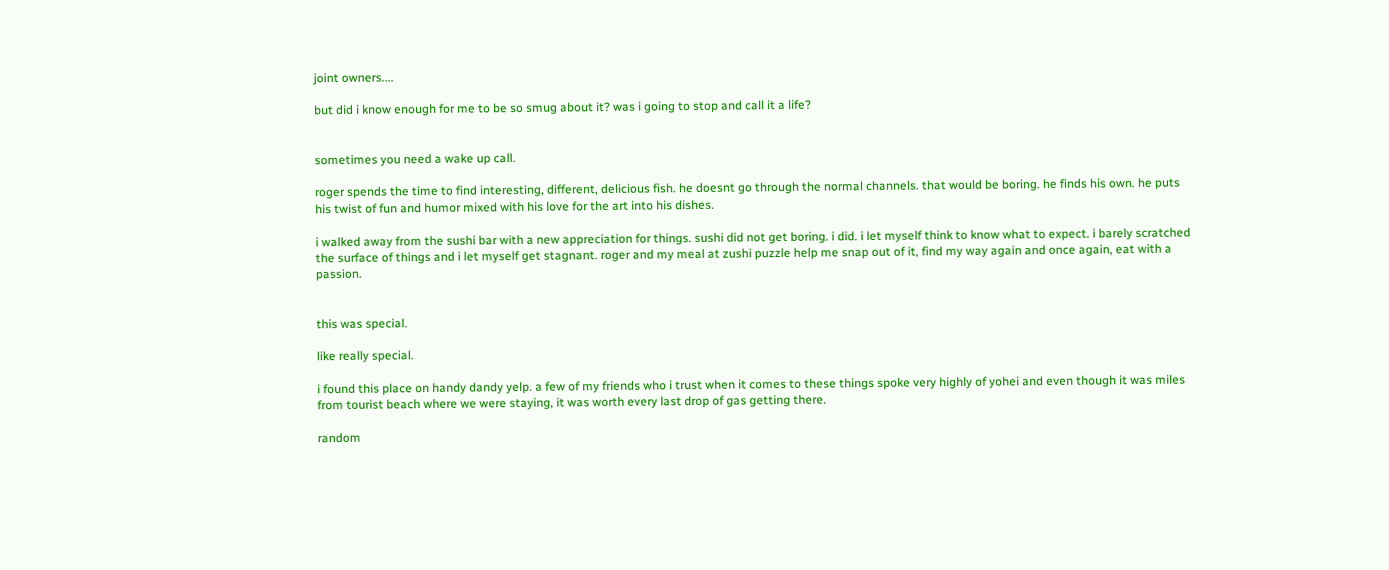joint owners....

but did i know enough for me to be so smug about it? was i going to stop and call it a life?


sometimes you need a wake up call.

roger spends the time to find interesting, different, delicious fish. he doesnt go through the normal channels. that would be boring. he finds his own. he puts his twist of fun and humor mixed with his love for the art into his dishes.

i walked away from the sushi bar with a new appreciation for things. sushi did not get boring. i did. i let myself think to know what to expect. i barely scratched the surface of things and i let myself get stagnant. roger and my meal at zushi puzzle help me snap out of it, find my way again and once again, eat with a passion.


this was special.

like really special.

i found this place on handy dandy yelp. a few of my friends who i trust when it comes to these things spoke very highly of yohei and even though it was miles from tourist beach where we were staying, it was worth every last drop of gas getting there.

random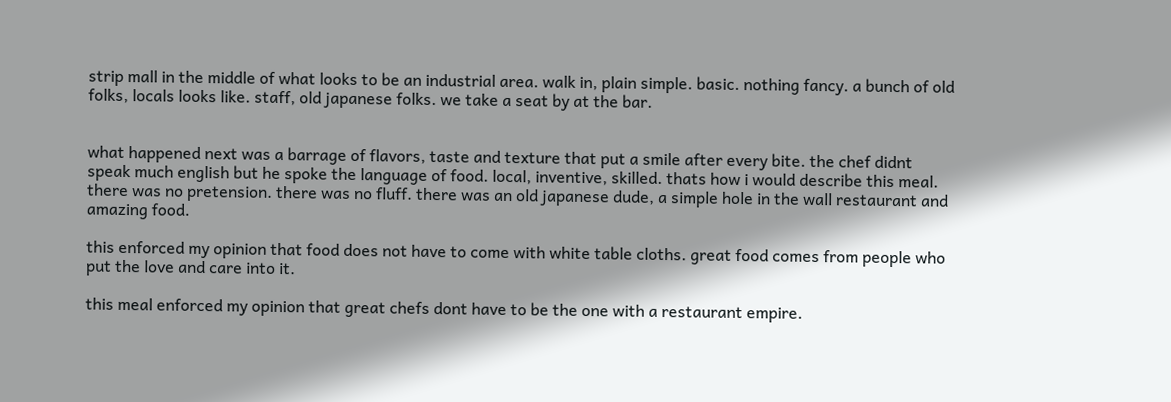strip mall in the middle of what looks to be an industrial area. walk in, plain simple. basic. nothing fancy. a bunch of old folks, locals looks like. staff, old japanese folks. we take a seat by at the bar.


what happened next was a barrage of flavors, taste and texture that put a smile after every bite. the chef didnt speak much english but he spoke the language of food. local, inventive, skilled. thats how i would describe this meal. there was no pretension. there was no fluff. there was an old japanese dude, a simple hole in the wall restaurant and amazing food.

this enforced my opinion that food does not have to come with white table cloths. great food comes from people who put the love and care into it.

this meal enforced my opinion that great chefs dont have to be the one with a restaurant empire.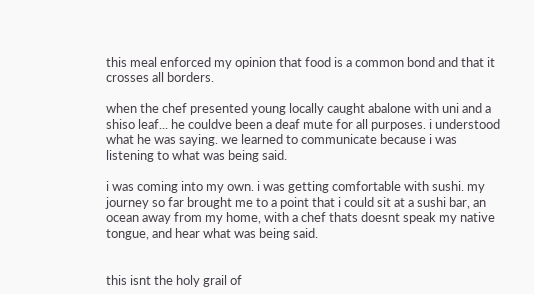this meal enforced my opinion that food is a common bond and that it crosses all borders.

when the chef presented young locally caught abalone with uni and a shiso leaf... he couldve been a deaf mute for all purposes. i understood what he was saying. we learned to communicate because i was listening to what was being said.

i was coming into my own. i was getting comfortable with sushi. my journey so far brought me to a point that i could sit at a sushi bar, an ocean away from my home, with a chef thats doesnt speak my native tongue, and hear what was being said.


this isnt the holy grail of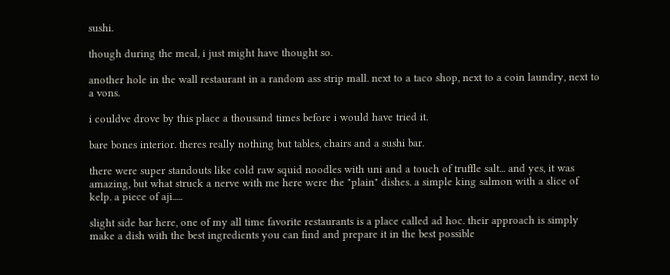sushi.

though during the meal, i just might have thought so.

another hole in the wall restaurant in a random ass strip mall. next to a taco shop, next to a coin laundry, next to a vons.

i couldve drove by this place a thousand times before i would have tried it.

bare bones interior. theres really nothing but tables, chairs and a sushi bar.

there were super standouts like cold raw squid noodles with uni and a touch of truffle salt... and yes, it was amazing, but what struck a nerve with me here were the "plain" dishes. a simple king salmon with a slice of kelp. a piece of aji.....

slight side bar here, one of my all time favorite restaurants is a place called ad hoc. their approach is simply make a dish with the best ingredients you can find and prepare it in the best possible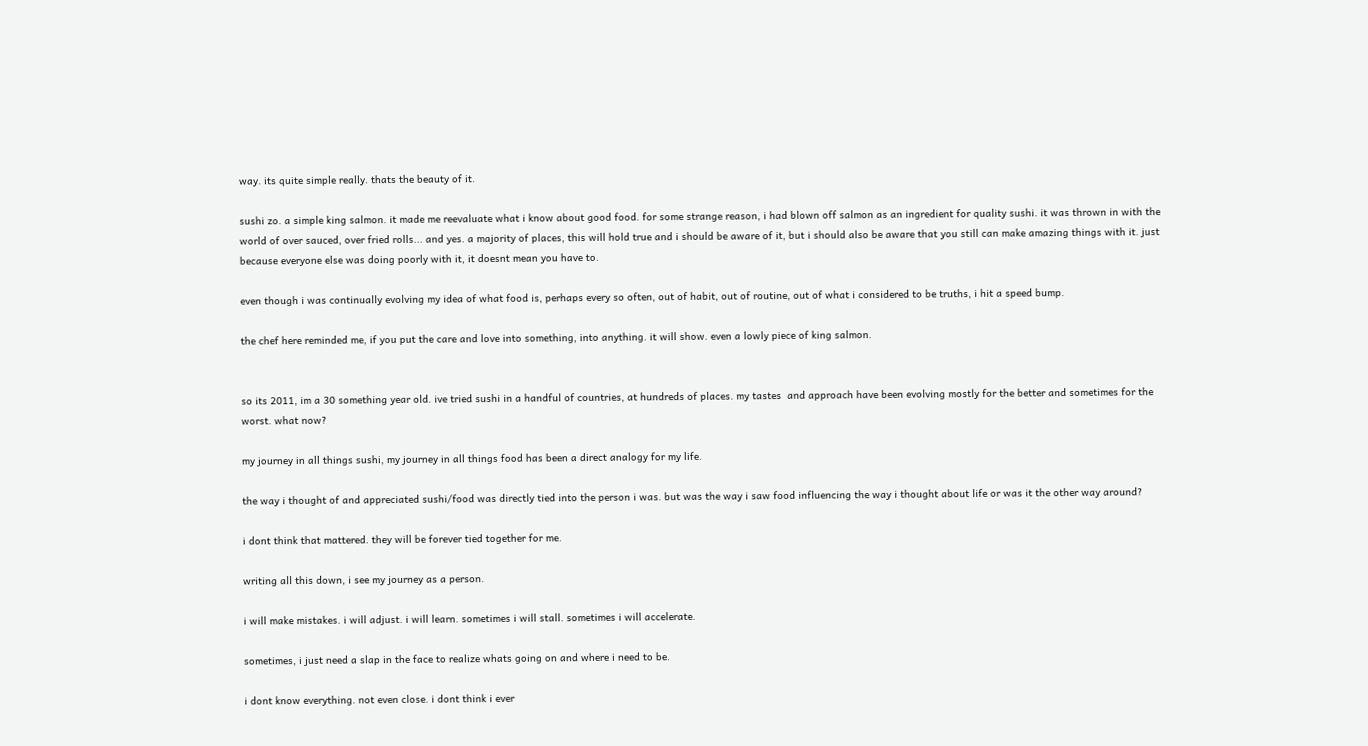way. its quite simple really. thats the beauty of it.

sushi zo. a simple king salmon. it made me reevaluate what i know about good food. for some strange reason, i had blown off salmon as an ingredient for quality sushi. it was thrown in with the world of over sauced, over fried rolls... and yes. a majority of places, this will hold true and i should be aware of it, but i should also be aware that you still can make amazing things with it. just because everyone else was doing poorly with it, it doesnt mean you have to.

even though i was continually evolving my idea of what food is, perhaps every so often, out of habit, out of routine, out of what i considered to be truths, i hit a speed bump.

the chef here reminded me, if you put the care and love into something, into anything. it will show. even a lowly piece of king salmon.


so its 2011, im a 30 something year old. ive tried sushi in a handful of countries, at hundreds of places. my tastes  and approach have been evolving mostly for the better and sometimes for the worst. what now?

my journey in all things sushi, my journey in all things food has been a direct analogy for my life.

the way i thought of and appreciated sushi/food was directly tied into the person i was. but was the way i saw food influencing the way i thought about life or was it the other way around?

i dont think that mattered. they will be forever tied together for me.

writing all this down, i see my journey as a person.

i will make mistakes. i will adjust. i will learn. sometimes i will stall. sometimes i will accelerate.

sometimes, i just need a slap in the face to realize whats going on and where i need to be.

i dont know everything. not even close. i dont think i ever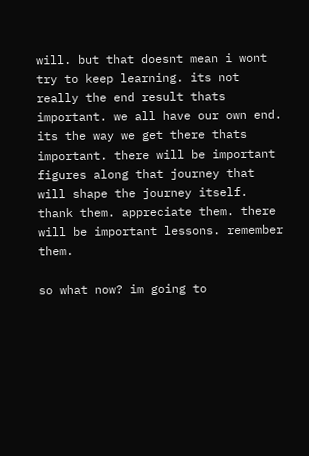will. but that doesnt mean i wont try to keep learning. its not really the end result thats important. we all have our own end. its the way we get there thats important. there will be important figures along that journey that will shape the journey itself. thank them. appreciate them. there will be important lessons. remember them.

so what now? im going to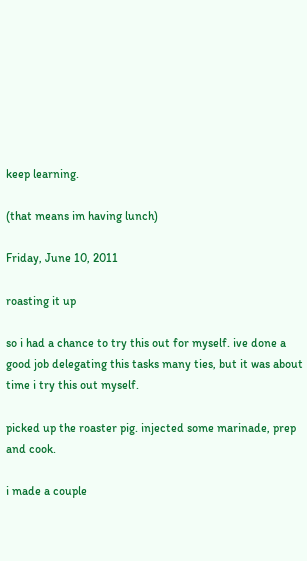keep learning.

(that means im having lunch)

Friday, June 10, 2011

roasting it up

so i had a chance to try this out for myself. ive done a good job delegating this tasks many ties, but it was about time i try this out myself.

picked up the roaster pig. injected some marinade, prep and cook.

i made a couple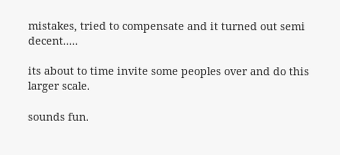mistakes, tried to compensate and it turned out semi decent.....

its about to time invite some peoples over and do this larger scale.

sounds fun.